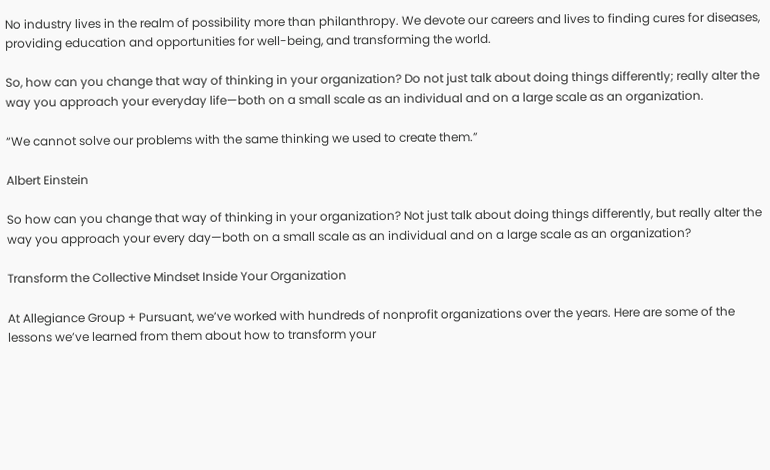No industry lives in the realm of possibility more than philanthropy. We devote our careers and lives to finding cures for diseases, providing education and opportunities for well-being, and transforming the world.

So, how can you change that way of thinking in your organization? Do not just talk about doing things differently; really alter the way you approach your everyday life—both on a small scale as an individual and on a large scale as an organization.

“We cannot solve our problems with the same thinking we used to create them.”

Albert Einstein

So how can you change that way of thinking in your organization? Not just talk about doing things differently, but really alter the way you approach your every day—both on a small scale as an individual and on a large scale as an organization?

Transform the Collective Mindset Inside Your Organization

At Allegiance Group + Pursuant, we’ve worked with hundreds of nonprofit organizations over the years. Here are some of the lessons we’ve learned from them about how to transform your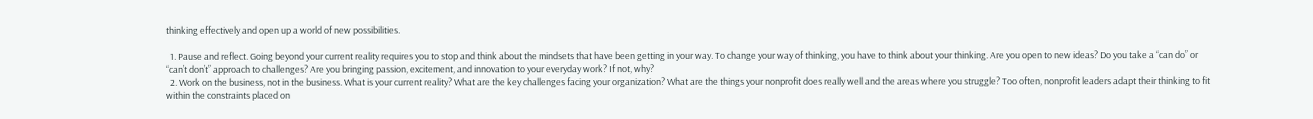thinking effectively and open up a world of new possibilities.

  1. Pause and reflect. Going beyond your current reality requires you to stop and think about the mindsets that have been getting in your way. To change your way of thinking, you have to think about your thinking. Are you open to new ideas? Do you take a “can do” or “can’t don’t” approach to challenges? Are you bringing passion, excitement, and innovation to your everyday work? If not, why?
  2. Work on the business, not in the business. What is your current reality? What are the key challenges facing your organization? What are the things your nonprofit does really well and the areas where you struggle? Too often, nonprofit leaders adapt their thinking to fit within the constraints placed on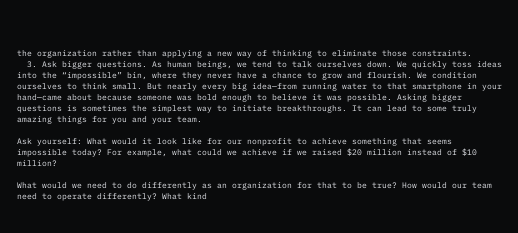the organization rather than applying a new way of thinking to eliminate those constraints.
  3. Ask bigger questions. As human beings, we tend to talk ourselves down. We quickly toss ideas into the “impossible” bin, where they never have a chance to grow and flourish. We condition ourselves to think small. But nearly every big idea—from running water to that smartphone in your hand—came about because someone was bold enough to believe it was possible. Asking bigger questions is sometimes the simplest way to initiate breakthroughs. It can lead to some truly amazing things for you and your team.

Ask yourself: What would it look like for our nonprofit to achieve something that seems impossible today? For example, what could we achieve if we raised $20 million instead of $10 million?

What would we need to do differently as an organization for that to be true? How would our team need to operate differently? What kind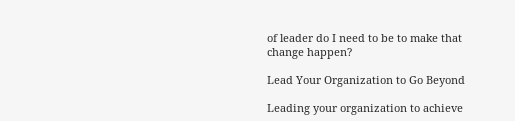of leader do I need to be to make that change happen?

Lead Your Organization to Go Beyond

Leading your organization to achieve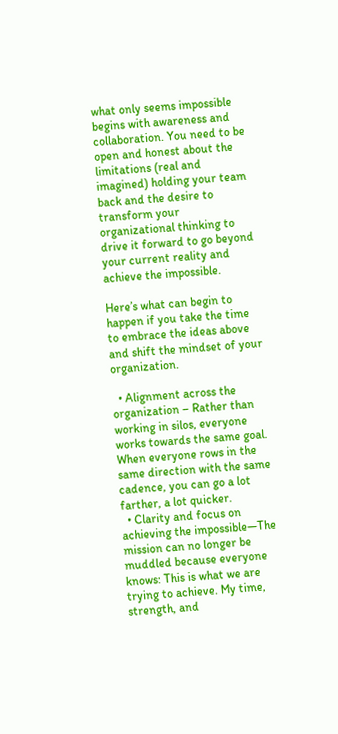what only seems impossible begins with awareness and collaboration. You need to be open and honest about the limitations (real and imagined) holding your team back and the desire to transform your organizational thinking to drive it forward to go beyond your current reality and achieve the impossible.

Here’s what can begin to happen if you take the time to embrace the ideas above and shift the mindset of your organization.

  • Alignment across the organization – Rather than working in silos, everyone works towards the same goal. When everyone rows in the same direction with the same cadence, you can go a lot farther, a lot quicker.
  • Clarity and focus on achieving the impossible—The mission can no longer be muddled because everyone knows: This is what we are trying to achieve. My time, strength, and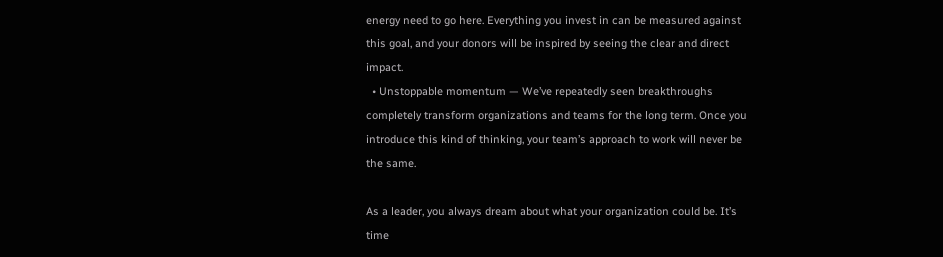energy need to go here. Everything you invest in can be measured against this goal, and your donors will be inspired by seeing the clear and direct impact.
  • Unstoppable momentum — We’ve repeatedly seen breakthroughs completely transform organizations and teams for the long term. Once you introduce this kind of thinking, your team’s approach to work will never be the same.

As a leader, you always dream about what your organization could be. It’s time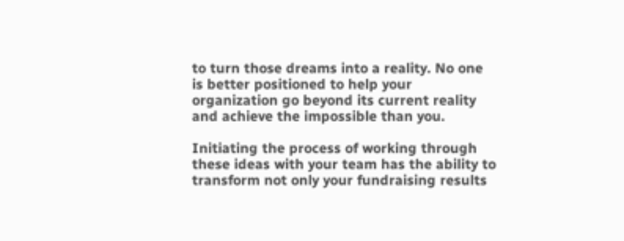to turn those dreams into a reality. No one is better positioned to help your organization go beyond its current reality and achieve the impossible than you.

Initiating the process of working through these ideas with your team has the ability to transform not only your fundraising results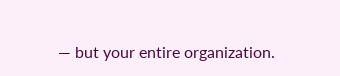— but your entire organization.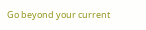Go beyond your current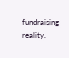fundraising reality.